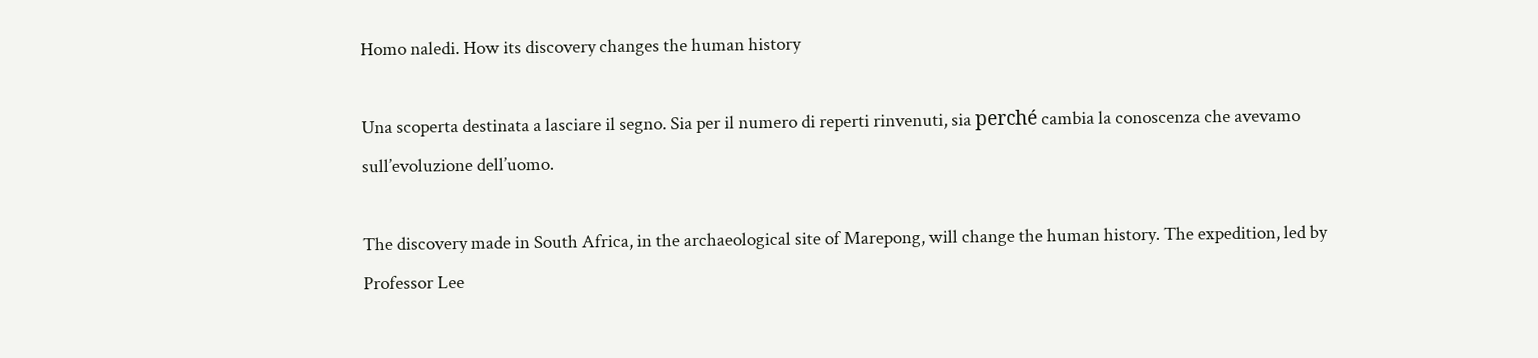Homo naledi. How its discovery changes the human history

Una scoperta destinata a lasciare il segno. Sia per il numero di reperti rinvenuti, sia perché cambia la conoscenza che avevamo sull’evoluzione dell’uomo.

The discovery made in South Africa, in the archaeological site of Marepong, will change the human history. The expedition, led by Professor Lee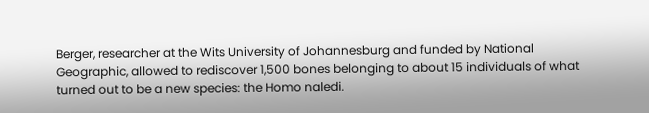Berger, researcher at the Wits University of Johannesburg and funded by National Geographic, allowed to rediscover 1,500 bones belonging to about 15 individuals of what turned out to be a new species: the Homo naledi.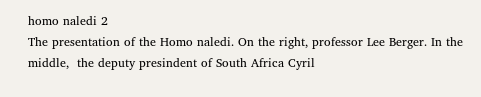homo naledi 2
The presentation of the Homo naledi. On the right, professor Lee Berger. In the middle,  the deputy presindent of South Africa Cyril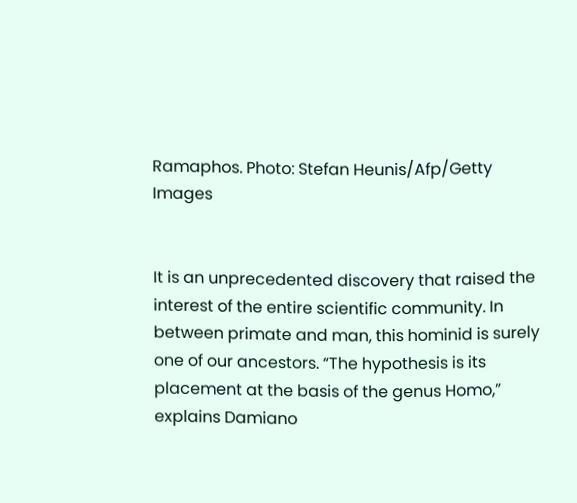Ramaphos. Photo: Stefan Heunis/Afp/Getty Images


It is an unprecedented discovery that raised the interest of the entire scientific community. In between primate and man, this hominid is surely one of our ancestors. “The hypothesis is its placement at the basis of the genus Homo,” explains Damiano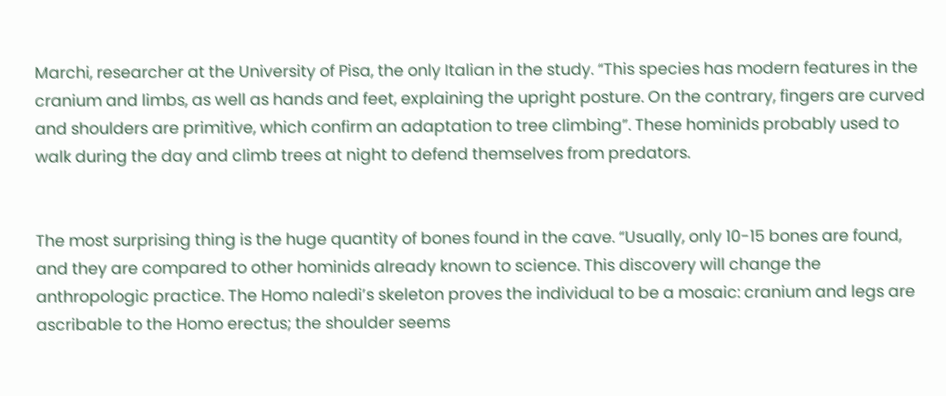Marchi, researcher at the University of Pisa, the only Italian in the study. “This species has modern features in the cranium and limbs, as well as hands and feet, explaining the upright posture. On the contrary, fingers are curved and shoulders are primitive, which confirm an adaptation to tree climbing”. These hominids probably used to walk during the day and climb trees at night to defend themselves from predators.


The most surprising thing is the huge quantity of bones found in the cave. “Usually, only 10-15 bones are found, and they are compared to other hominids already known to science. This discovery will change the anthropologic practice. The Homo naledi’s skeleton proves the individual to be a mosaic: cranium and legs are ascribable to the Homo erectus; the shoulder seems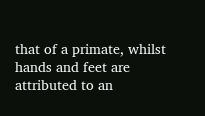that of a primate, whilst hands and feet are attributed to an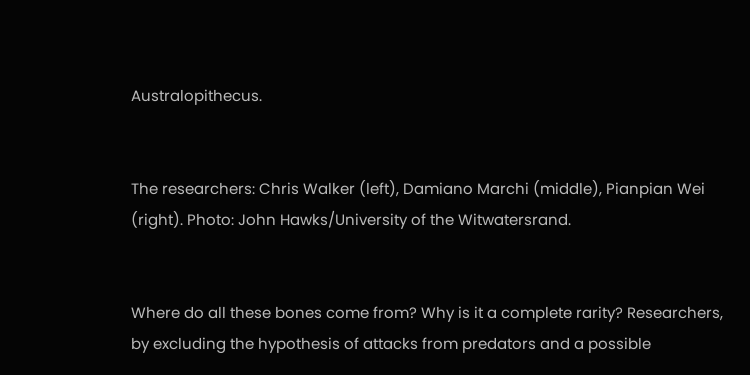Australopithecus.


The researchers: Chris Walker (left), Damiano Marchi (middle), Pianpian Wei (right). Photo: John Hawks/University of the Witwatersrand.


Where do all these bones come from? Why is it a complete rarity? Researchers, by excluding the hypothesis of attacks from predators and a possible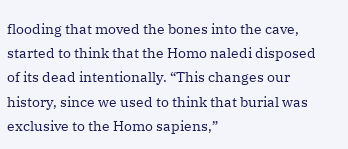flooding that moved the bones into the cave, started to think that the Homo naledi disposed of its dead intentionally. “This changes our history, since we used to think that burial was exclusive to the Homo sapiens,”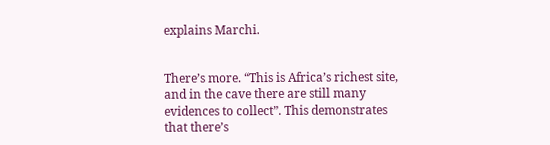explains Marchi.


There’s more. “This is Africa’s richest site, and in the cave there are still many evidences to collect”. This demonstrates that there’s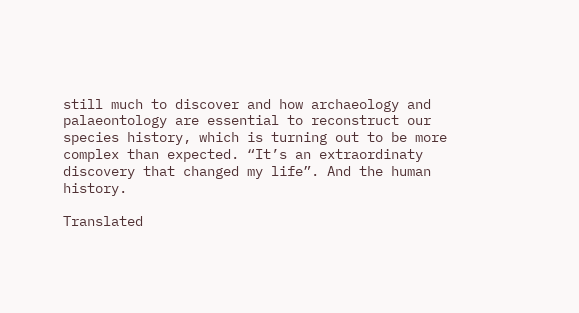still much to discover and how archaeology and palaeontology are essential to reconstruct our species history, which is turning out to be more complex than expected. “It’s an extraordinaty discovery that changed my life”. And the human history.

Translated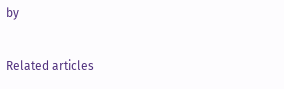by

Related articles